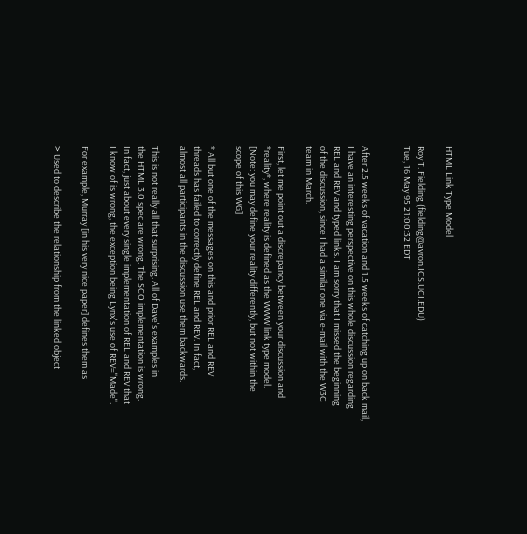HTML Link Type Model

Roy T. Fielding (fielding@avron.ICS.UCI.EDU)
Tue, 16 May 95 21:00:32 EDT


After 2.5 weeks of vacation and 1.5 weeks of catching up on back mail,
I have an interesting perspective on this whole discussion regarding
REL and REV and typed links. I am sorry that I missed the beginning
of the discussion, since I had a similar one via e-mail with the W3C
team in March.

First, let me point out a discrepancy between your discussion and
*reality*, where reality is defined as the WWW link type model.
[Note: you may define your reality differently, but not within the
scope of this WG]

* All but one of the messages on this and prior REL and REV
threads has failed to correctly define REL and REV. In fact,
almost all participants in the discussion use them backwards.

This is not really all that surprising. All of Dave's examples in
the HTML 3.0 spec are wrong. The SCO implementation is wrong.
In fact, just about every single implementation of REL and REV that
I know of is wrong, the exception being Lynx's use of REV="Made".

For example, Murray [in his very nice paper] defines them as

> Used to describe the relationship from the linked object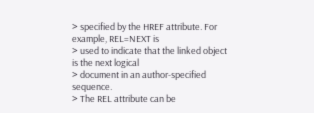> specified by the HREF attribute. For example, REL=NEXT is
> used to indicate that the linked object is the next logical
> document in an author-specified sequence.
> The REL attribute can be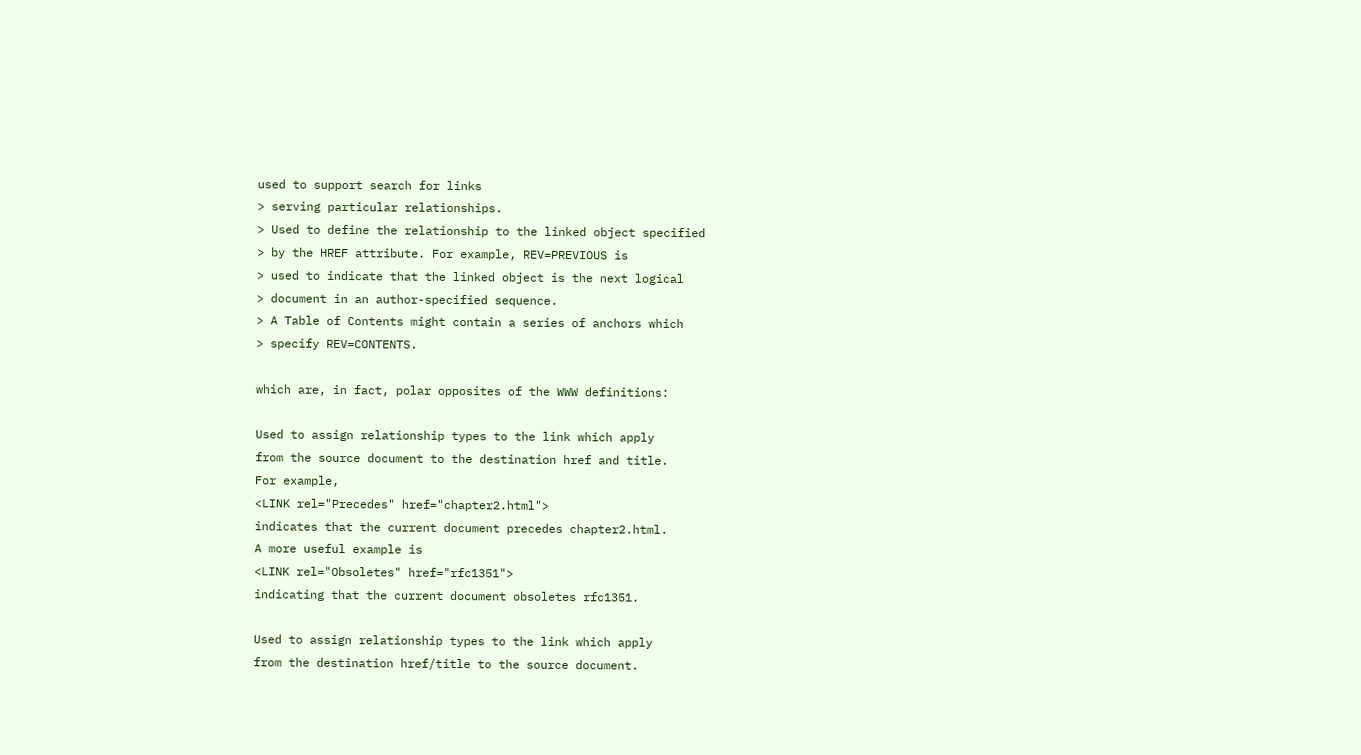used to support search for links
> serving particular relationships.
> Used to define the relationship to the linked object specified
> by the HREF attribute. For example, REV=PREVIOUS is
> used to indicate that the linked object is the next logical
> document in an author-specified sequence.
> A Table of Contents might contain a series of anchors which
> specify REV=CONTENTS.

which are, in fact, polar opposites of the WWW definitions:

Used to assign relationship types to the link which apply
from the source document to the destination href and title.
For example,
<LINK rel="Precedes" href="chapter2.html">
indicates that the current document precedes chapter2.html.
A more useful example is
<LINK rel="Obsoletes" href="rfc1351">
indicating that the current document obsoletes rfc1351.

Used to assign relationship types to the link which apply
from the destination href/title to the source document.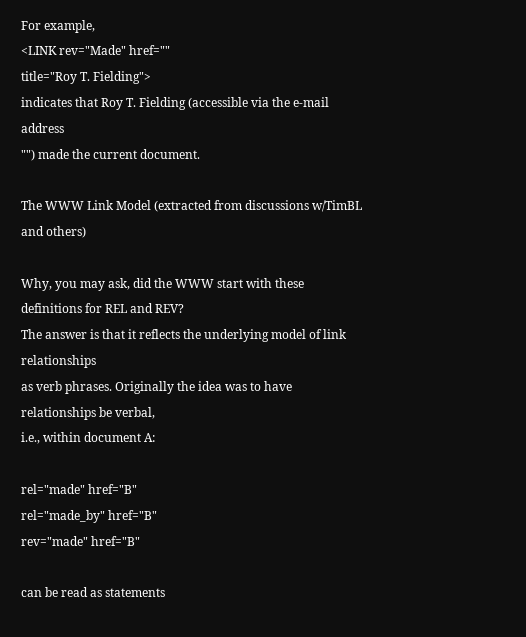For example,
<LINK rev="Made" href=""
title="Roy T. Fielding">
indicates that Roy T. Fielding (accessible via the e-mail address
"") made the current document.

The WWW Link Model (extracted from discussions w/TimBL and others)

Why, you may ask, did the WWW start with these definitions for REL and REV?
The answer is that it reflects the underlying model of link relationships
as verb phrases. Originally the idea was to have relationships be verbal,
i.e., within document A:

rel="made" href="B"
rel="made_by" href="B"
rev="made" href="B"

can be read as statements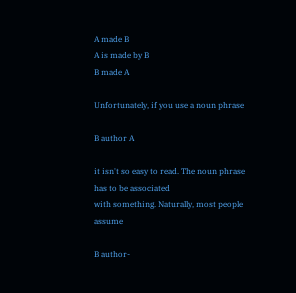A made B
A is made by B
B made A

Unfortunately, if you use a noun phrase

B author A

it isn't so easy to read. The noun phrase has to be associated
with something. Naturally, most people assume

B author-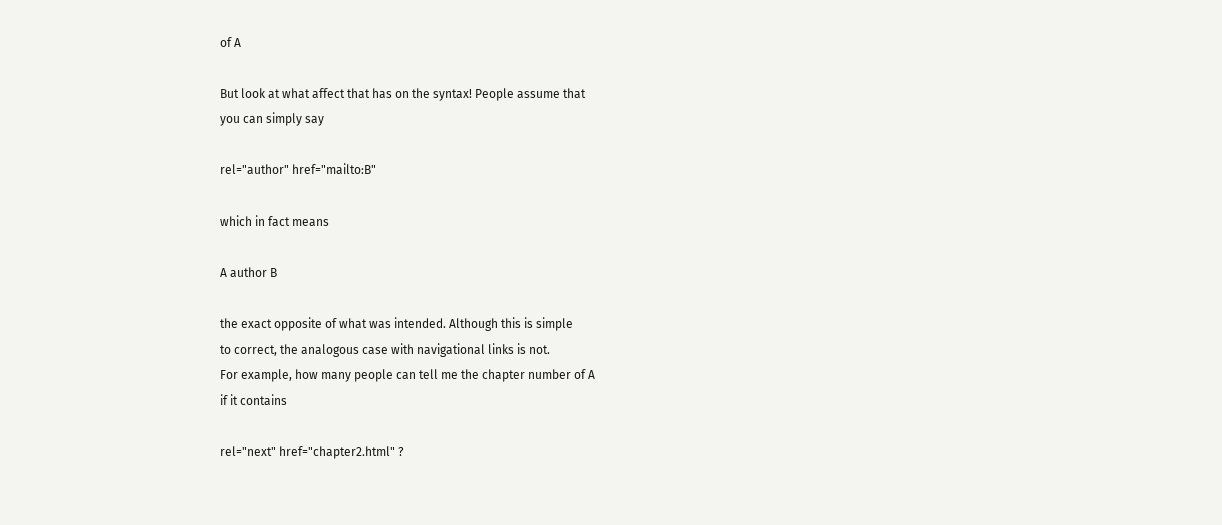of A

But look at what affect that has on the syntax! People assume that
you can simply say

rel="author" href="mailto:B"

which in fact means

A author B

the exact opposite of what was intended. Although this is simple
to correct, the analogous case with navigational links is not.
For example, how many people can tell me the chapter number of A
if it contains

rel="next" href="chapter2.html" ?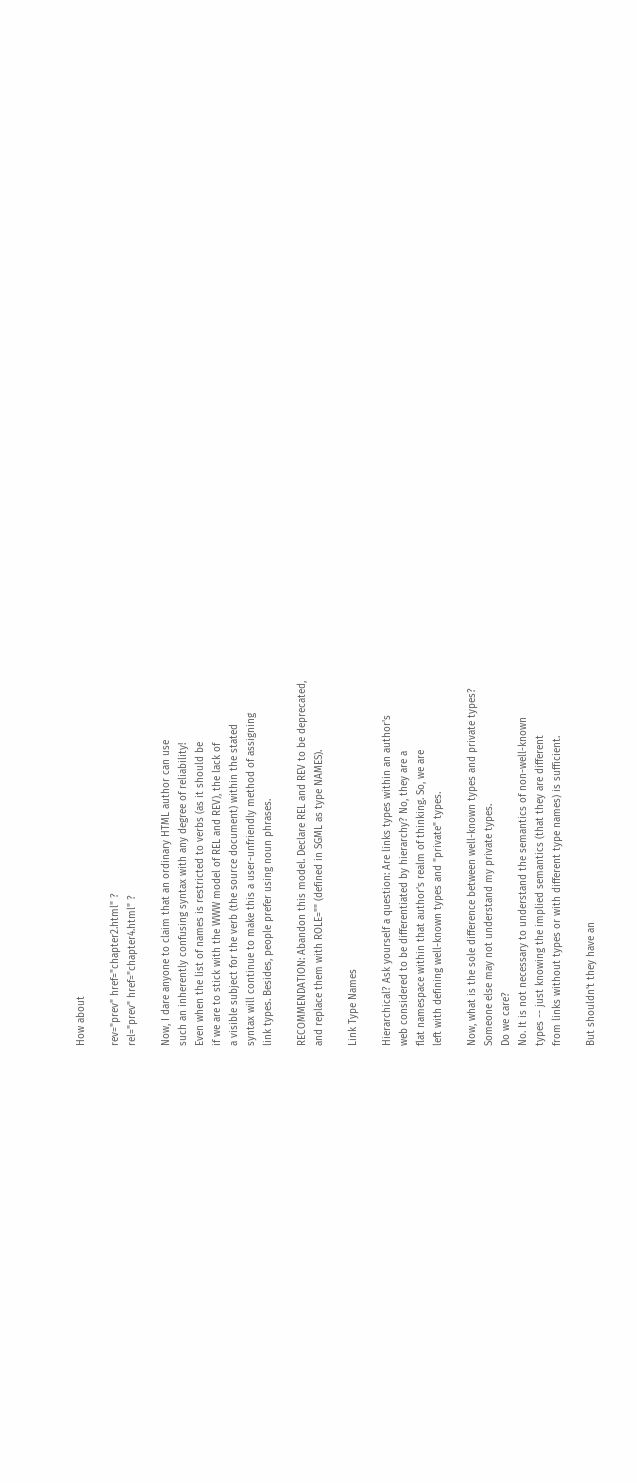How about

rev="prev" href="chapter2.html" ?
rel="prev" href="chapter4.html" ?

Now, I dare anyone to claim that an ordinary HTML author can use
such an inherently confusing syntax with any degree of reliability!
Even when the list of names is restricted to verbs (as it should be
if we are to stick with the WWW model of REL and REV), the lack of
a visible subject for the verb (the source document) within the stated
syntax will continue to make this a user-unfriendly method of assigning
link types. Besides, people prefer using noun phrases.

RECOMMENDATION: Abandon this model. Declare REL and REV to be deprecated,
and replace them with ROLE="" (defined in SGML as type NAMES).

Link Type Names

Hierarchical? Ask yourself a question: Are links types within an author's
web considered to be differentiated by hierarchy? No, they are a
flat namespace within that author's realm of thinking. So, we are
left with defining well-known types and "private" types.

Now, what is the sole difference between well-known types and private types?
Someone else may not understand my private types.
Do we care?
No. It is not necessary to understand the semantics of non-well-known
types -- just knowing the implied semantics (that they are different
from links without types or with different type names) is sufficient.

But shouldn't they have an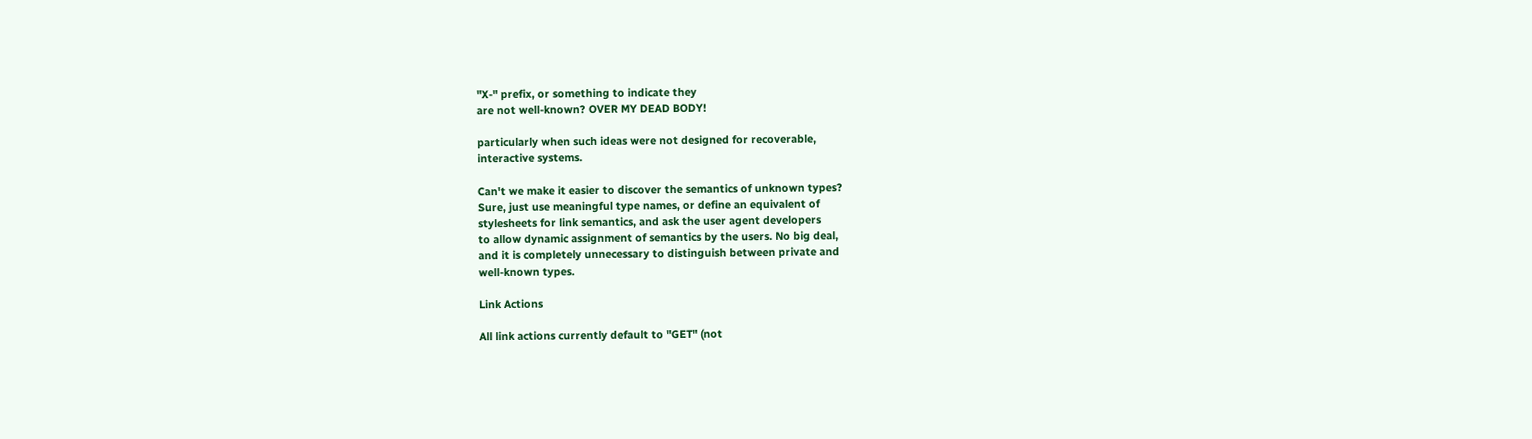"X-" prefix, or something to indicate they
are not well-known? OVER MY DEAD BODY!

particularly when such ideas were not designed for recoverable,
interactive systems.

Can't we make it easier to discover the semantics of unknown types?
Sure, just use meaningful type names, or define an equivalent of
stylesheets for link semantics, and ask the user agent developers
to allow dynamic assignment of semantics by the users. No big deal,
and it is completely unnecessary to distinguish between private and
well-known types.

Link Actions

All link actions currently default to "GET" (not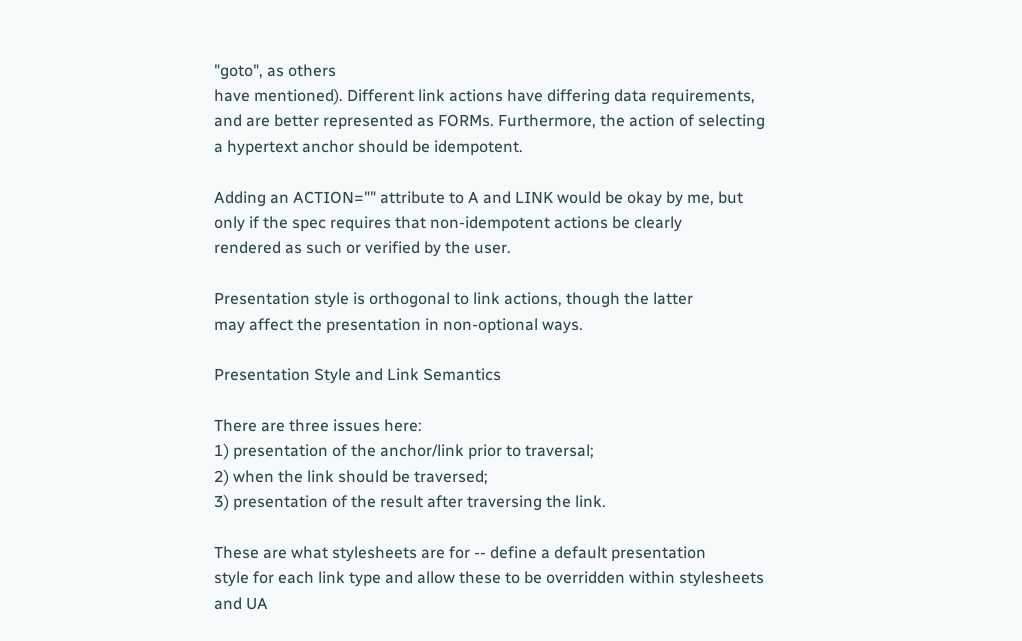"goto", as others
have mentioned). Different link actions have differing data requirements,
and are better represented as FORMs. Furthermore, the action of selecting
a hypertext anchor should be idempotent.

Adding an ACTION="" attribute to A and LINK would be okay by me, but
only if the spec requires that non-idempotent actions be clearly
rendered as such or verified by the user.

Presentation style is orthogonal to link actions, though the latter
may affect the presentation in non-optional ways.

Presentation Style and Link Semantics

There are three issues here:
1) presentation of the anchor/link prior to traversal;
2) when the link should be traversed;
3) presentation of the result after traversing the link.

These are what stylesheets are for -- define a default presentation
style for each link type and allow these to be overridden within stylesheets
and UA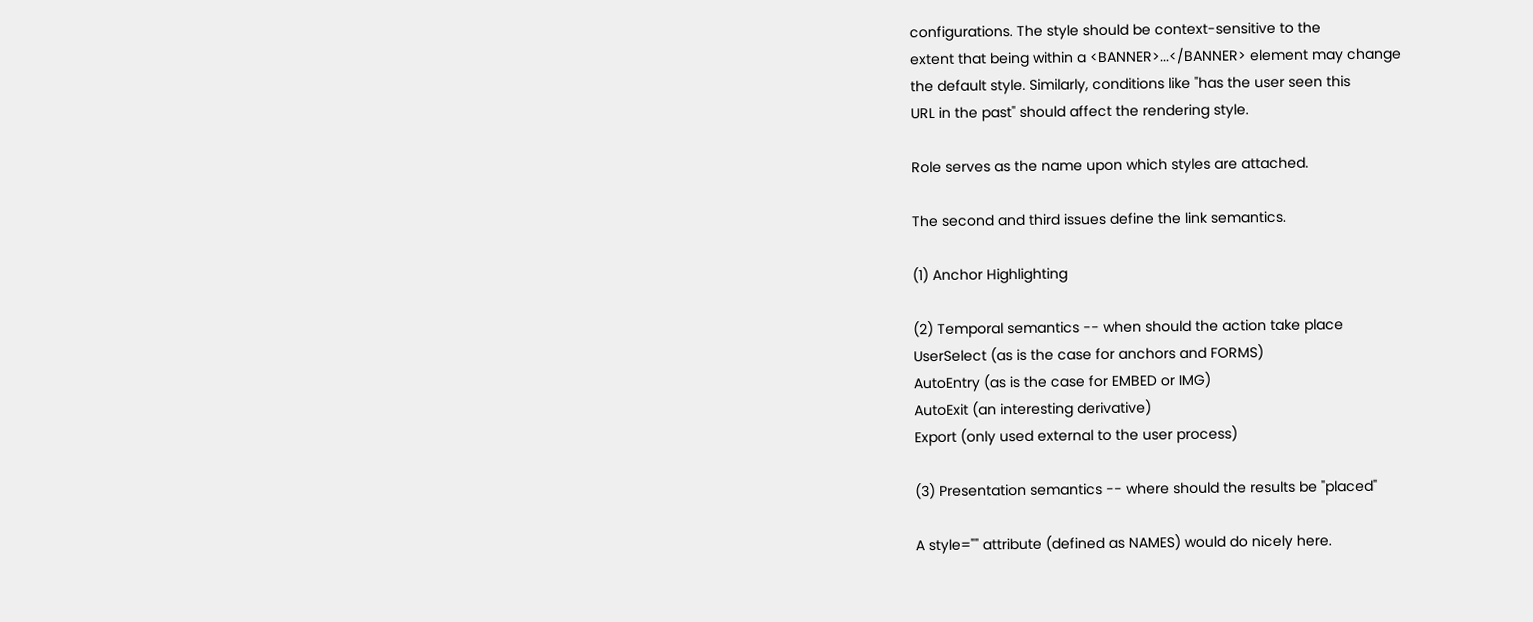configurations. The style should be context-sensitive to the
extent that being within a <BANNER>...</BANNER> element may change
the default style. Similarly, conditions like "has the user seen this
URL in the past" should affect the rendering style.

Role serves as the name upon which styles are attached.

The second and third issues define the link semantics.

(1) Anchor Highlighting

(2) Temporal semantics -- when should the action take place
UserSelect (as is the case for anchors and FORMS)
AutoEntry (as is the case for EMBED or IMG)
AutoExit (an interesting derivative)
Export (only used external to the user process)

(3) Presentation semantics -- where should the results be "placed"

A style="" attribute (defined as NAMES) would do nicely here.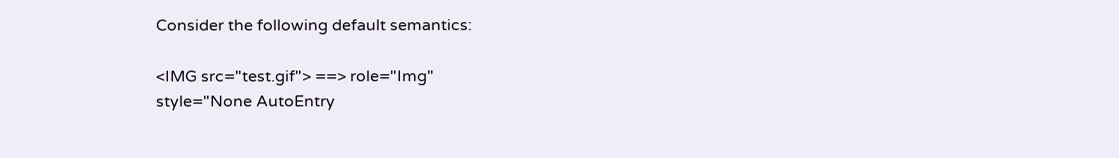Consider the following default semantics:

<IMG src="test.gif"> ==> role="Img"
style="None AutoEntry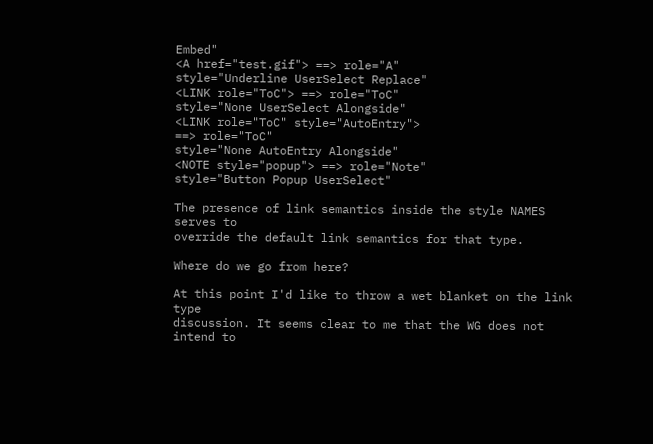Embed"
<A href="test.gif"> ==> role="A"
style="Underline UserSelect Replace"
<LINK role="ToC"> ==> role="ToC"
style="None UserSelect Alongside"
<LINK role="ToC" style="AutoEntry">
==> role="ToC"
style="None AutoEntry Alongside"
<NOTE style="popup"> ==> role="Note"
style="Button Popup UserSelect"

The presence of link semantics inside the style NAMES serves to
override the default link semantics for that type.

Where do we go from here?

At this point I'd like to throw a wet blanket on the link type
discussion. It seems clear to me that the WG does not intend to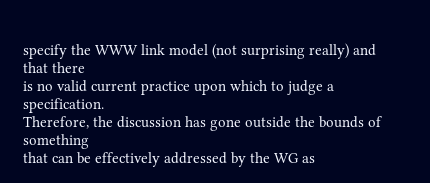specify the WWW link model (not surprising really) and that there
is no valid current practice upon which to judge a specification.
Therefore, the discussion has gone outside the bounds of something
that can be effectively addressed by the WG as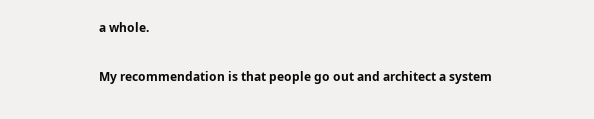a whole.

My recommendation is that people go out and architect a system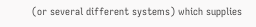(or several different systems) which supplies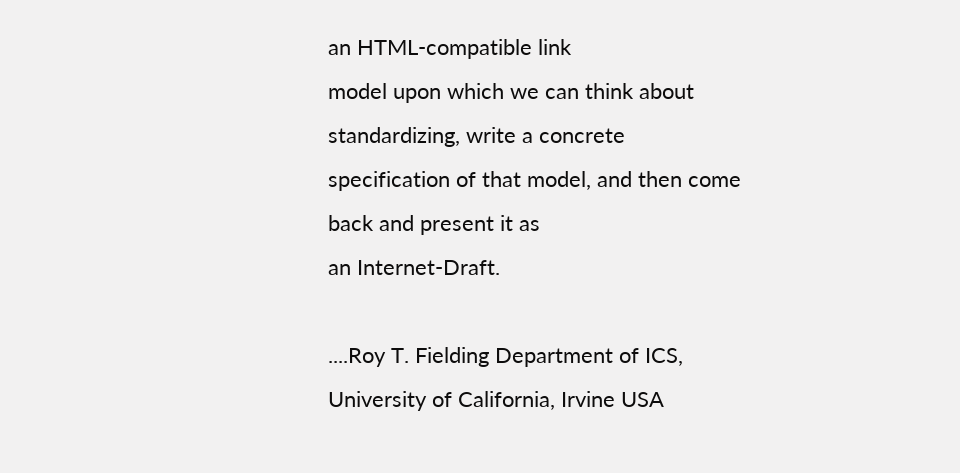an HTML-compatible link
model upon which we can think about standardizing, write a concrete
specification of that model, and then come back and present it as
an Internet-Draft.

....Roy T. Fielding Department of ICS, University of California, Irvine USA